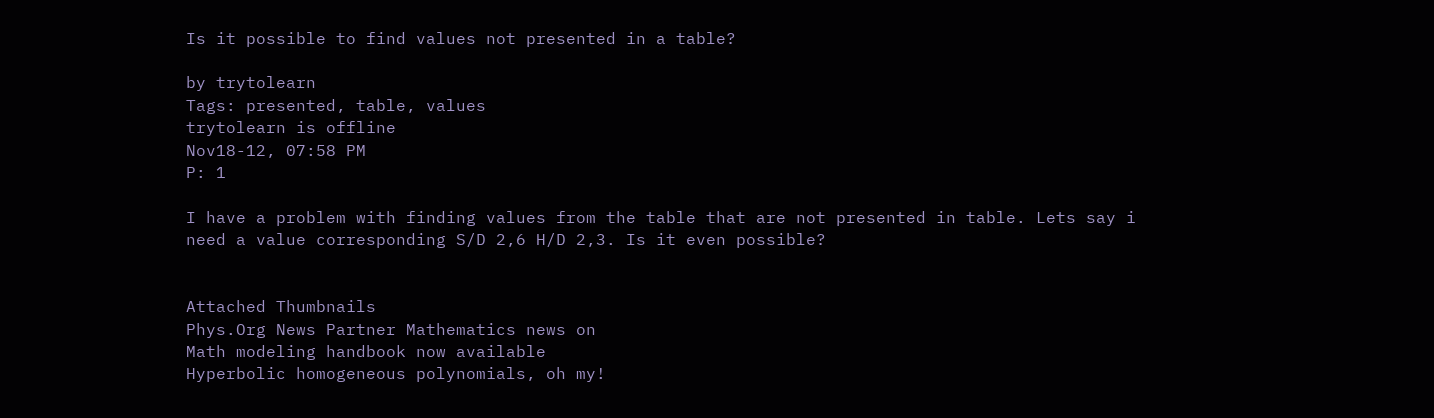Is it possible to find values not presented in a table?

by trytolearn
Tags: presented, table, values
trytolearn is offline
Nov18-12, 07:58 PM
P: 1

I have a problem with finding values from the table that are not presented in table. Lets say i need a value corresponding S/D 2,6 H/D 2,3. Is it even possible?


Attached Thumbnails
Phys.Org News Partner Mathematics news on
Math modeling handbook now available
Hyperbolic homogeneous polynomials, oh my!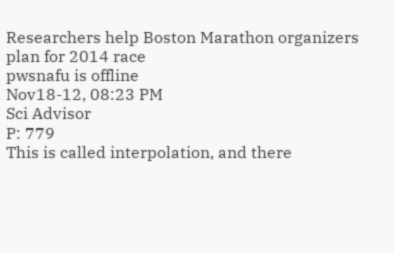Researchers help Boston Marathon organizers plan for 2014 race
pwsnafu is offline
Nov18-12, 08:23 PM
Sci Advisor
P: 779
This is called interpolation, and there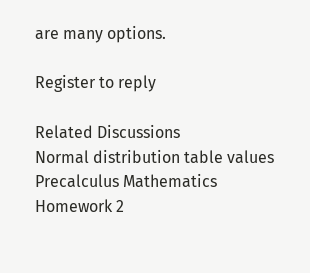are many options.

Register to reply

Related Discussions
Normal distribution table values Precalculus Mathematics Homework 2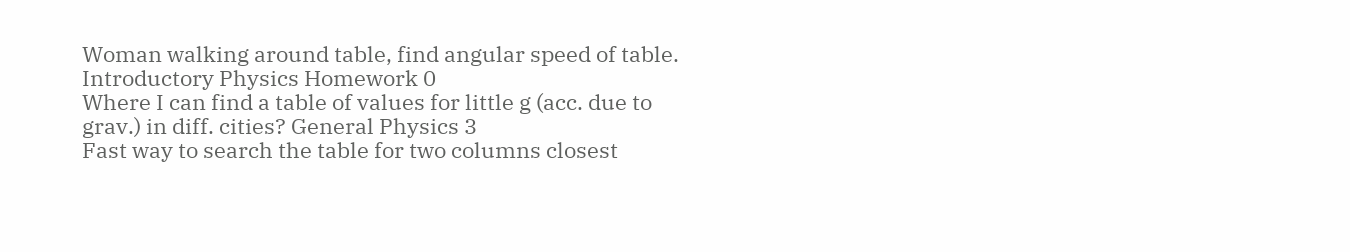Woman walking around table, find angular speed of table. Introductory Physics Homework 0
Where I can find a table of values for little g (acc. due to grav.) in diff. cities? General Physics 3
Fast way to search the table for two columns closest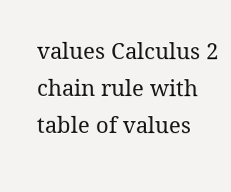values Calculus 2
chain rule with table of values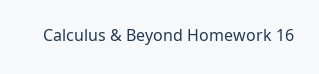Calculus & Beyond Homework 16